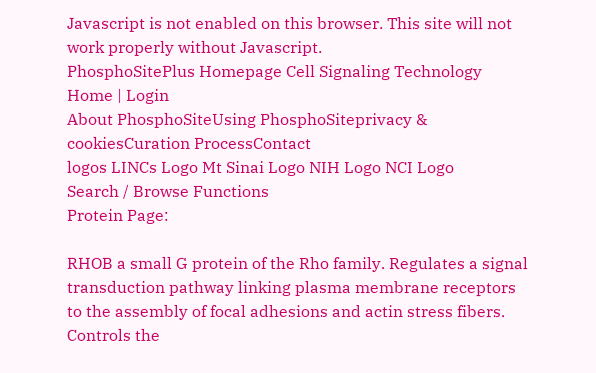Javascript is not enabled on this browser. This site will not work properly without Javascript.
PhosphoSitePlus Homepage Cell Signaling Technology
Home | Login
About PhosphoSiteUsing PhosphoSiteprivacy & cookiesCuration ProcessContact
logos LINCs Logo Mt Sinai Logo NIH Logo NCI Logo
Search / Browse Functions
Protein Page:

RHOB a small G protein of the Rho family. Regulates a signal transduction pathway linking plasma membrane receptors to the assembly of focal adhesions and actin stress fibers. Controls the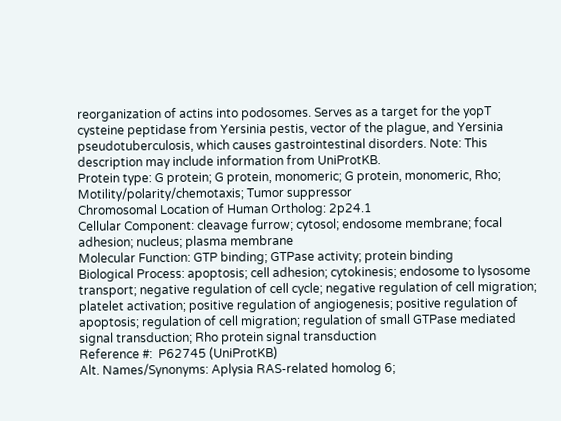reorganization of actins into podosomes. Serves as a target for the yopT cysteine peptidase from Yersinia pestis, vector of the plague, and Yersinia pseudotuberculosis, which causes gastrointestinal disorders. Note: This description may include information from UniProtKB.
Protein type: G protein; G protein, monomeric; G protein, monomeric, Rho; Motility/polarity/chemotaxis; Tumor suppressor
Chromosomal Location of Human Ortholog: 2p24.1
Cellular Component: cleavage furrow; cytosol; endosome membrane; focal adhesion; nucleus; plasma membrane
Molecular Function: GTP binding; GTPase activity; protein binding
Biological Process: apoptosis; cell adhesion; cytokinesis; endosome to lysosome transport; negative regulation of cell cycle; negative regulation of cell migration; platelet activation; positive regulation of angiogenesis; positive regulation of apoptosis; regulation of cell migration; regulation of small GTPase mediated signal transduction; Rho protein signal transduction
Reference #:  P62745 (UniProtKB)
Alt. Names/Synonyms: Aplysia RAS-related homolog 6;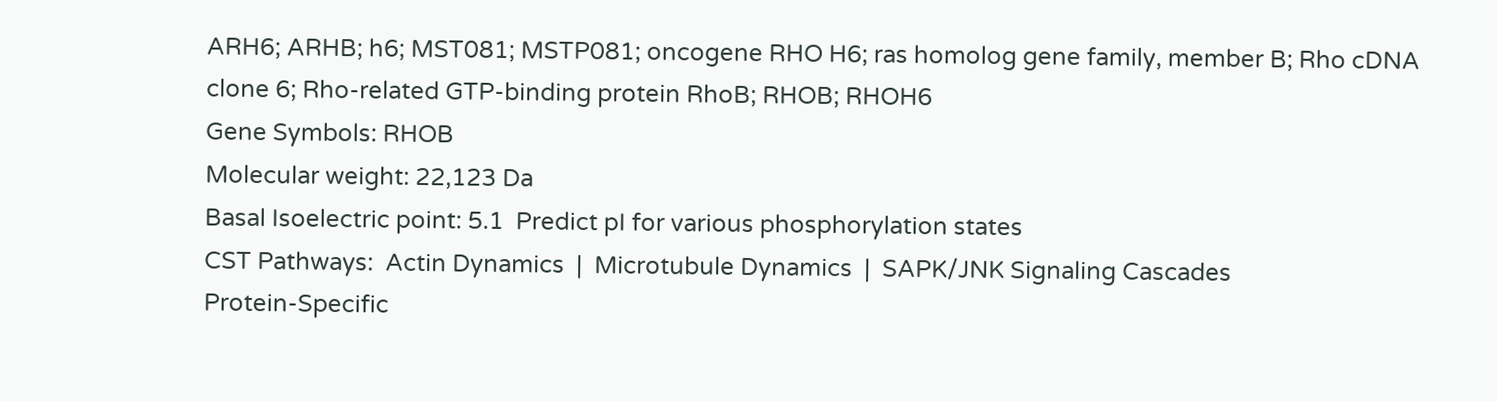ARH6; ARHB; h6; MST081; MSTP081; oncogene RHO H6; ras homolog gene family, member B; Rho cDNA clone 6; Rho-related GTP-binding protein RhoB; RHOB; RHOH6
Gene Symbols: RHOB
Molecular weight: 22,123 Da
Basal Isoelectric point: 5.1  Predict pI for various phosphorylation states
CST Pathways:  Actin Dynamics  |  Microtubule Dynamics  |  SAPK/JNK Signaling Cascades
Protein-Specific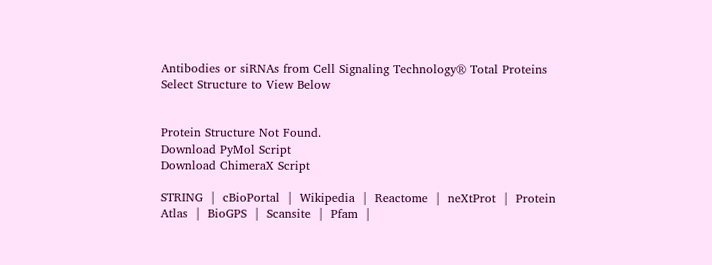Antibodies or siRNAs from Cell Signaling Technology® Total Proteins
Select Structure to View Below


Protein Structure Not Found.
Download PyMol Script
Download ChimeraX Script

STRING  |  cBioPortal  |  Wikipedia  |  Reactome  |  neXtProt  |  Protein Atlas  |  BioGPS  |  Scansite  |  Pfam  |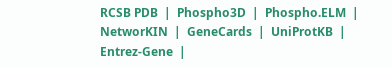RCSB PDB  |  Phospho3D  |  Phospho.ELM  |  NetworKIN  |  GeneCards  |  UniProtKB  |  Entrez-Gene  |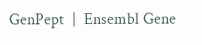GenPept  |  Ensembl Gene